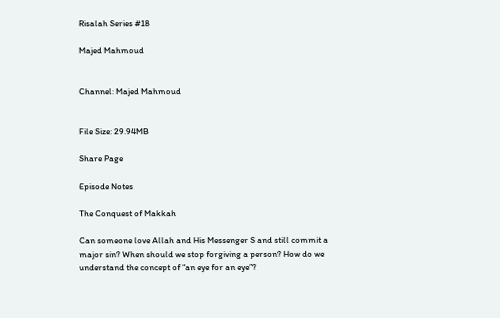Risalah Series #18

Majed Mahmoud


Channel: Majed Mahmoud


File Size: 29.94MB

Share Page

Episode Notes

The Conquest of Makkah

Can someone love Allah and His Messenger S and still commit a major sin? When should we stop forgiving a person? How do we understand the concept of “an eye for an eye”?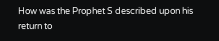How was the Prophet S described upon his return to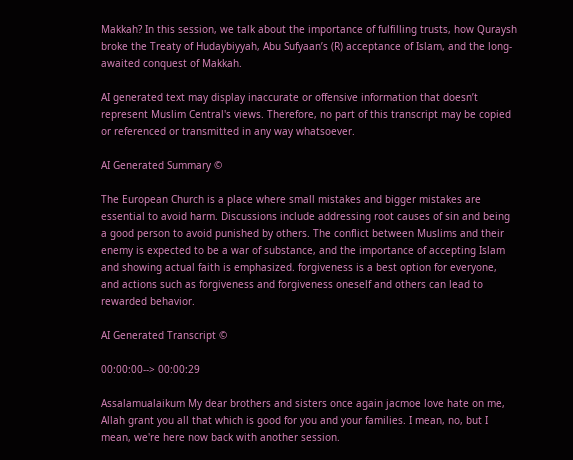Makkah? In this session, we talk about the importance of fulfilling trusts, how Quraysh broke the Treaty of Hudaybiyyah, Abu Sufyaan’s (R) acceptance of Islam, and the long-awaited conquest of Makkah.

AI generated text may display inaccurate or offensive information that doesn’t represent Muslim Central's views. Therefore, no part of this transcript may be copied or referenced or transmitted in any way whatsoever.

AI Generated Summary ©

The European Church is a place where small mistakes and bigger mistakes are essential to avoid harm. Discussions include addressing root causes of sin and being a good person to avoid punished by others. The conflict between Muslims and their enemy is expected to be a war of substance, and the importance of accepting Islam and showing actual faith is emphasized. forgiveness is a best option for everyone, and actions such as forgiveness and forgiveness oneself and others can lead to rewarded behavior.

AI Generated Transcript ©

00:00:00--> 00:00:29

Assalamualaikum My dear brothers and sisters once again jacmoe love hate on me, Allah grant you all that which is good for you and your families. I mean, no, but I mean, we're here now back with another session.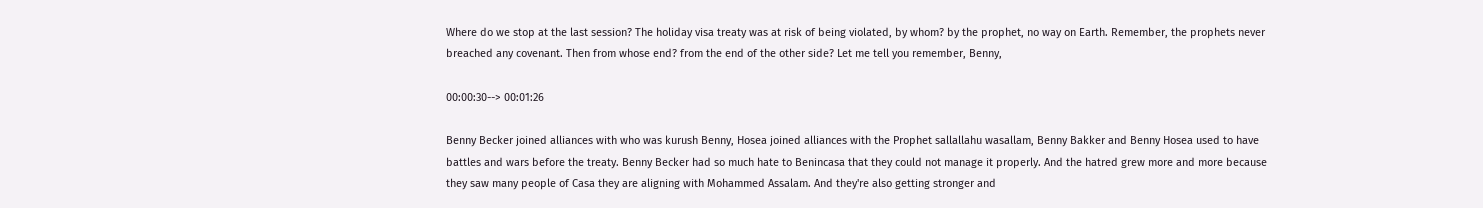Where do we stop at the last session? The holiday visa treaty was at risk of being violated, by whom? by the prophet, no way on Earth. Remember, the prophets never breached any covenant. Then from whose end? from the end of the other side? Let me tell you remember, Benny,

00:00:30--> 00:01:26

Benny Becker joined alliances with who was kurush Benny, Hosea joined alliances with the Prophet sallallahu wasallam, Benny Bakker and Benny Hosea used to have battles and wars before the treaty. Benny Becker had so much hate to Benincasa that they could not manage it properly. And the hatred grew more and more because they saw many people of Casa they are aligning with Mohammed Assalam. And they're also getting stronger and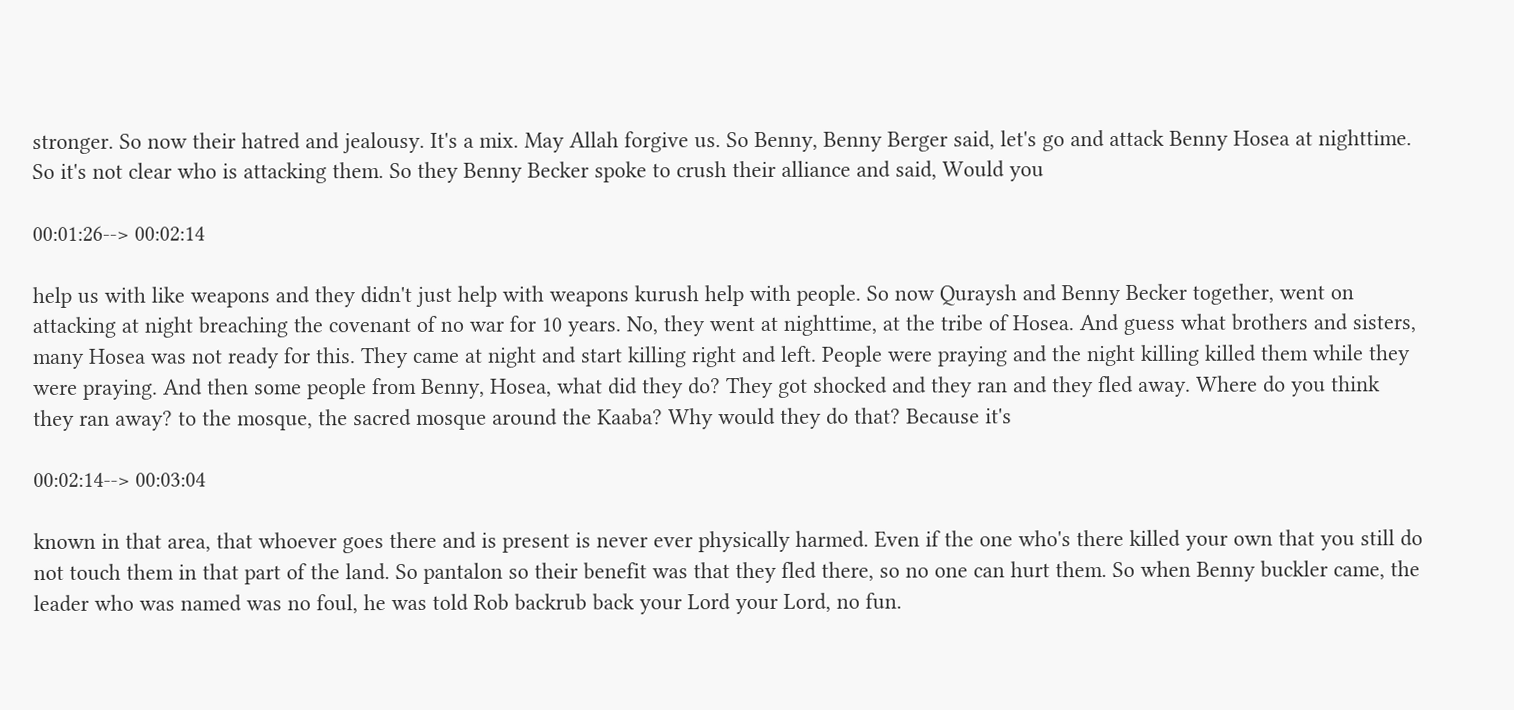stronger. So now their hatred and jealousy. It's a mix. May Allah forgive us. So Benny, Benny Berger said, let's go and attack Benny Hosea at nighttime. So it's not clear who is attacking them. So they Benny Becker spoke to crush their alliance and said, Would you

00:01:26--> 00:02:14

help us with like weapons and they didn't just help with weapons kurush help with people. So now Quraysh and Benny Becker together, went on attacking at night breaching the covenant of no war for 10 years. No, they went at nighttime, at the tribe of Hosea. And guess what brothers and sisters, many Hosea was not ready for this. They came at night and start killing right and left. People were praying and the night killing killed them while they were praying. And then some people from Benny, Hosea, what did they do? They got shocked and they ran and they fled away. Where do you think they ran away? to the mosque, the sacred mosque around the Kaaba? Why would they do that? Because it's

00:02:14--> 00:03:04

known in that area, that whoever goes there and is present is never ever physically harmed. Even if the one who's there killed your own that you still do not touch them in that part of the land. So pantalon so their benefit was that they fled there, so no one can hurt them. So when Benny buckler came, the leader who was named was no foul, he was told Rob backrub back your Lord your Lord, no fun.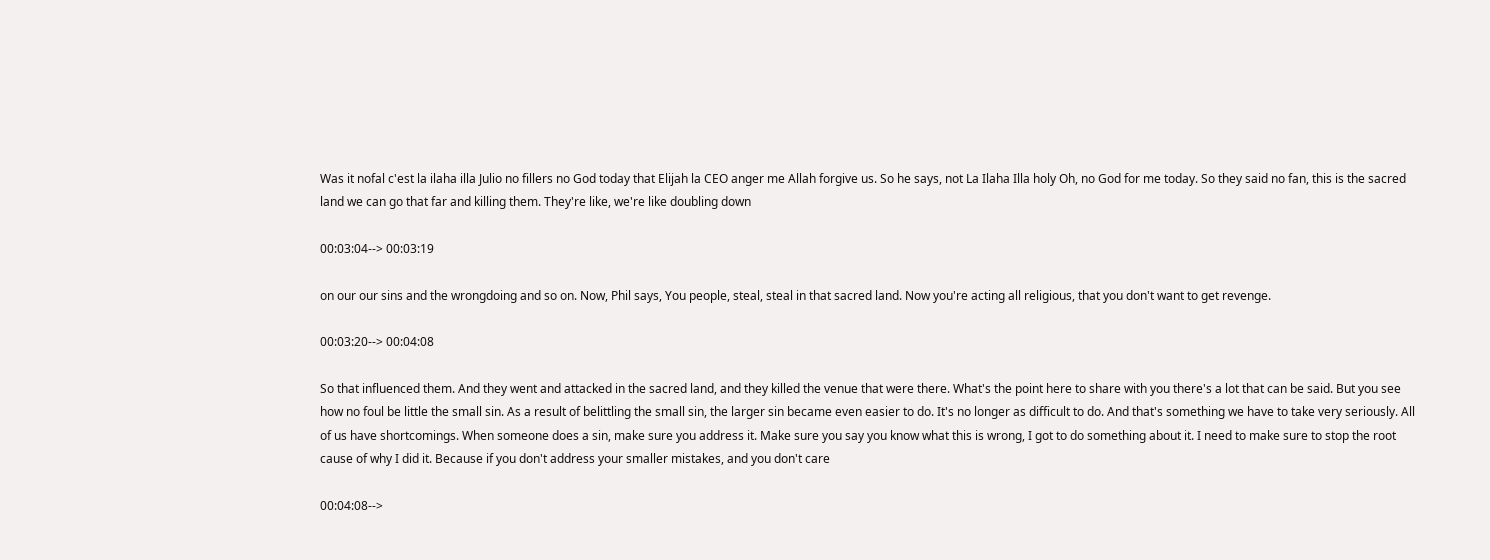Was it nofal c'est la ilaha illa Julio no fillers no God today that Elijah la CEO anger me Allah forgive us. So he says, not La Ilaha Illa holy Oh, no God for me today. So they said no fan, this is the sacred land we can go that far and killing them. They're like, we're like doubling down

00:03:04--> 00:03:19

on our our sins and the wrongdoing and so on. Now, Phil says, You people, steal, steal in that sacred land. Now you're acting all religious, that you don't want to get revenge.

00:03:20--> 00:04:08

So that influenced them. And they went and attacked in the sacred land, and they killed the venue that were there. What's the point here to share with you there's a lot that can be said. But you see how no foul be little the small sin. As a result of belittling the small sin, the larger sin became even easier to do. It's no longer as difficult to do. And that's something we have to take very seriously. All of us have shortcomings. When someone does a sin, make sure you address it. Make sure you say you know what this is wrong, I got to do something about it. I need to make sure to stop the root cause of why I did it. Because if you don't address your smaller mistakes, and you don't care

00:04:08-->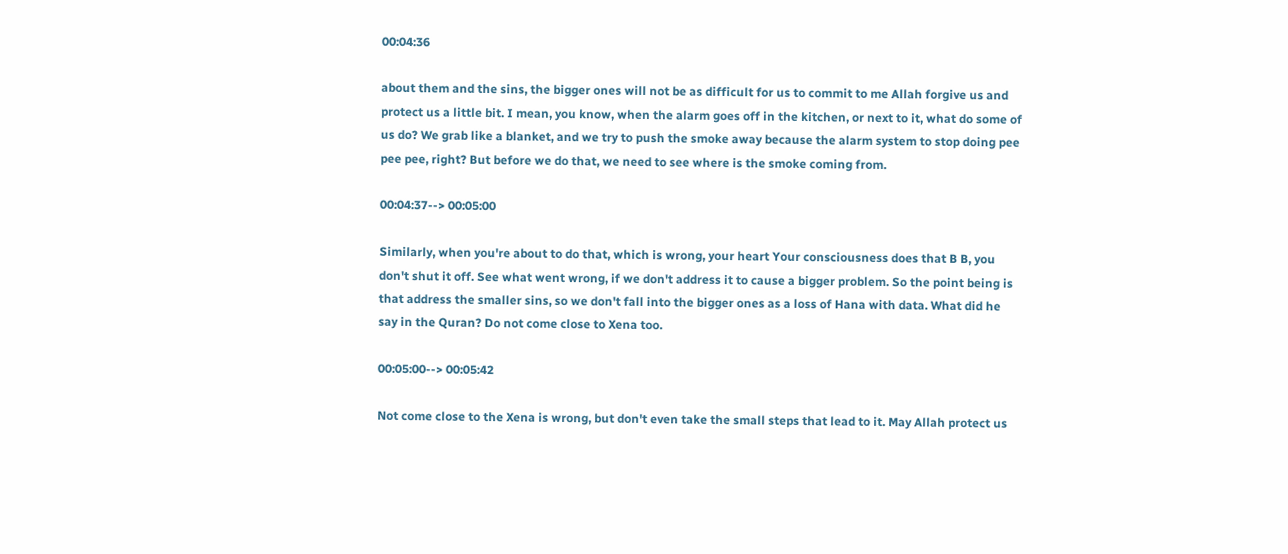00:04:36

about them and the sins, the bigger ones will not be as difficult for us to commit to me Allah forgive us and protect us a little bit. I mean, you know, when the alarm goes off in the kitchen, or next to it, what do some of us do? We grab like a blanket, and we try to push the smoke away because the alarm system to stop doing pee pee pee, right? But before we do that, we need to see where is the smoke coming from.

00:04:37--> 00:05:00

Similarly, when you're about to do that, which is wrong, your heart Your consciousness does that B B, you don't shut it off. See what went wrong, if we don't address it to cause a bigger problem. So the point being is that address the smaller sins, so we don't fall into the bigger ones as a loss of Hana with data. What did he say in the Quran? Do not come close to Xena too.

00:05:00--> 00:05:42

Not come close to the Xena is wrong, but don't even take the small steps that lead to it. May Allah protect us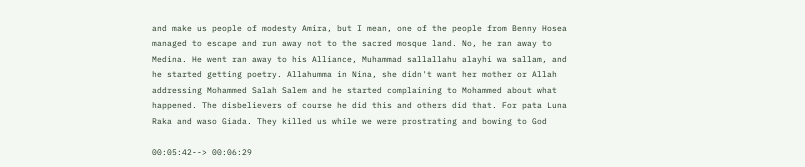and make us people of modesty Amira, but I mean, one of the people from Benny Hosea managed to escape and run away not to the sacred mosque land. No, he ran away to Medina. He went ran away to his Alliance, Muhammad sallallahu alayhi wa sallam, and he started getting poetry. Allahumma in Nina, she didn't want her mother or Allah addressing Mohammed Salah Salem and he started complaining to Mohammed about what happened. The disbelievers of course he did this and others did that. For pata Luna Raka and waso Giada. They killed us while we were prostrating and bowing to God

00:05:42--> 00:06:29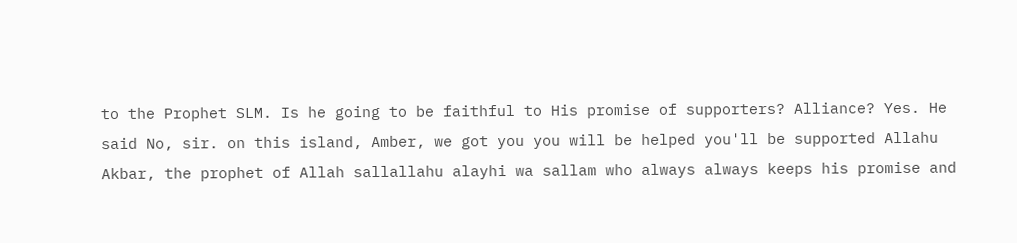to the Prophet SLM. Is he going to be faithful to His promise of supporters? Alliance? Yes. He said No, sir. on this island, Amber, we got you you will be helped you'll be supported Allahu Akbar, the prophet of Allah sallallahu alayhi wa sallam who always always keeps his promise and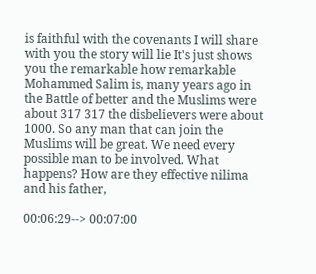is faithful with the covenants I will share with you the story will lie It's just shows you the remarkable how remarkable Mohammed Salim is, many years ago in the Battle of better and the Muslims were about 317 317 the disbelievers were about 1000. So any man that can join the Muslims will be great. We need every possible man to be involved. What happens? How are they effective nilima and his father,

00:06:29--> 00:07:00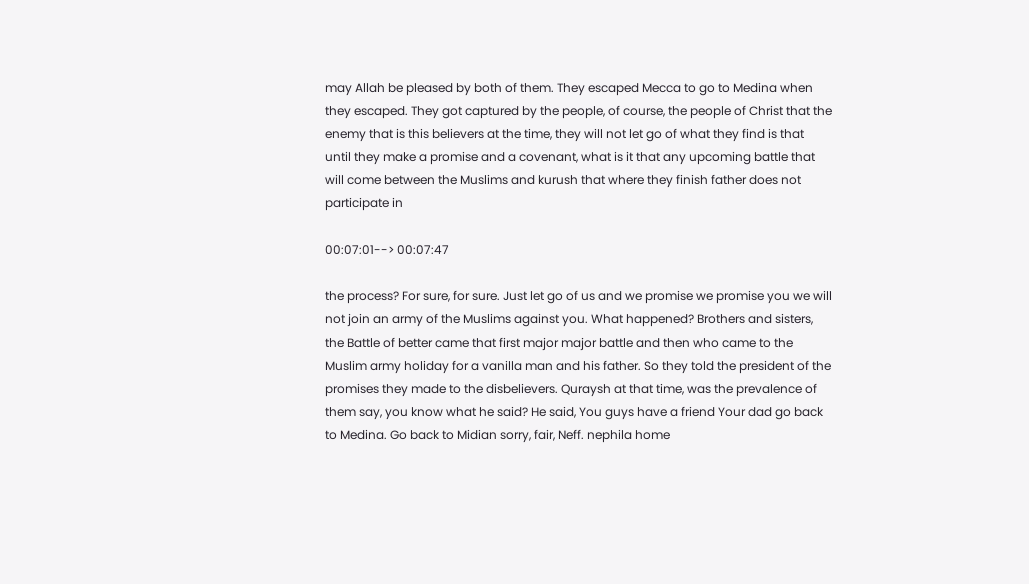may Allah be pleased by both of them. They escaped Mecca to go to Medina when they escaped. They got captured by the people, of course, the people of Christ that the enemy that is this believers at the time, they will not let go of what they find is that until they make a promise and a covenant, what is it that any upcoming battle that will come between the Muslims and kurush that where they finish father does not participate in

00:07:01--> 00:07:47

the process? For sure, for sure. Just let go of us and we promise we promise you we will not join an army of the Muslims against you. What happened? Brothers and sisters, the Battle of better came that first major major battle and then who came to the Muslim army holiday for a vanilla man and his father. So they told the president of the promises they made to the disbelievers. Quraysh at that time, was the prevalence of them say, you know what he said? He said, You guys have a friend Your dad go back to Medina. Go back to Midian sorry, fair, Neff. nephila home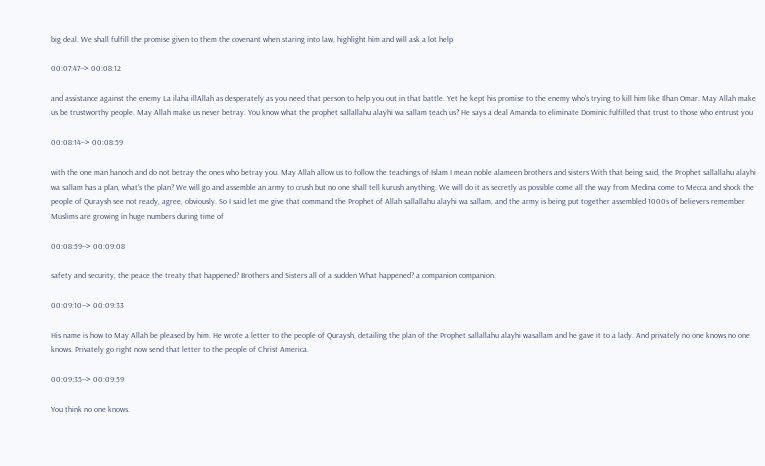big deal. We shall fulfill the promise given to them the covenant when staring into law, highlight him and will ask a lot help

00:07:47--> 00:08:12

and assistance against the enemy La ilaha illAllah as desperately as you need that person to help you out in that battle. Yet he kept his promise to the enemy who's trying to kill him like Ilhan Omar. May Allah make us be trustworthy people. May Allah make us never betray. You know what the prophet sallallahu alayhi wa sallam teach us? He says a deal Amanda to eliminate Dominic fulfilled that trust to those who entrust you

00:08:14--> 00:08:59

with the one man hanoch and do not betray the ones who betray you. May Allah allow us to follow the teachings of Islam I mean noble alameen brothers and sisters With that being said, the Prophet sallallahu alayhi wa sallam has a plan, what's the plan? We will go and assemble an army to crush but no one shall tell kurush anything. We will do it as secretly as possible come all the way from Medina come to Mecca and shock the people of Quraysh see not ready, agree, obviously. So I said let me give that command the Prophet of Allah sallallahu alayhi wa sallam, and the army is being put together assembled 1000s of believers remember Muslims are growing in huge numbers during time of

00:08:59--> 00:09:08

safety and security, the peace the treaty that happened? Brothers and Sisters all of a sudden What happened? a companion companion.

00:09:10--> 00:09:33

His name is how to May Allah be pleased by him. He wrote a letter to the people of Quraysh, detailing the plan of the Prophet sallallahu alayhi wasallam and he gave it to a lady. And privately no one knows no one knows. Privately go right now send that letter to the people of Christ America.

00:09:35--> 00:09:59

You think no one knows.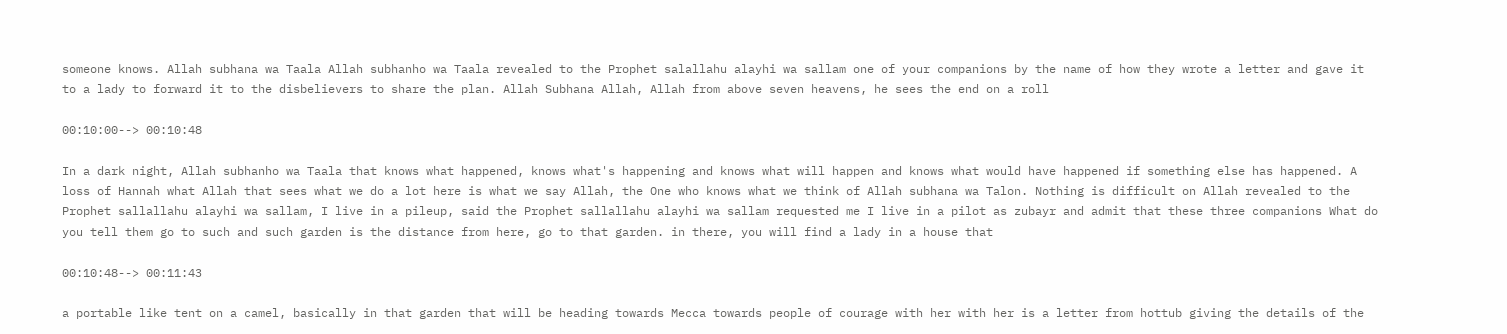someone knows. Allah subhana wa Taala Allah subhanho wa Taala revealed to the Prophet salallahu alayhi wa sallam one of your companions by the name of how they wrote a letter and gave it to a lady to forward it to the disbelievers to share the plan. Allah Subhana Allah, Allah from above seven heavens, he sees the end on a roll

00:10:00--> 00:10:48

In a dark night, Allah subhanho wa Taala that knows what happened, knows what's happening and knows what will happen and knows what would have happened if something else has happened. A loss of Hannah what Allah that sees what we do a lot here is what we say Allah, the One who knows what we think of Allah subhana wa Talon. Nothing is difficult on Allah revealed to the Prophet sallallahu alayhi wa sallam, I live in a pileup, said the Prophet sallallahu alayhi wa sallam requested me I live in a pilot as zubayr and admit that these three companions What do you tell them go to such and such garden is the distance from here, go to that garden. in there, you will find a lady in a house that

00:10:48--> 00:11:43

a portable like tent on a camel, basically in that garden that will be heading towards Mecca towards people of courage with her with her is a letter from hottub giving the details of the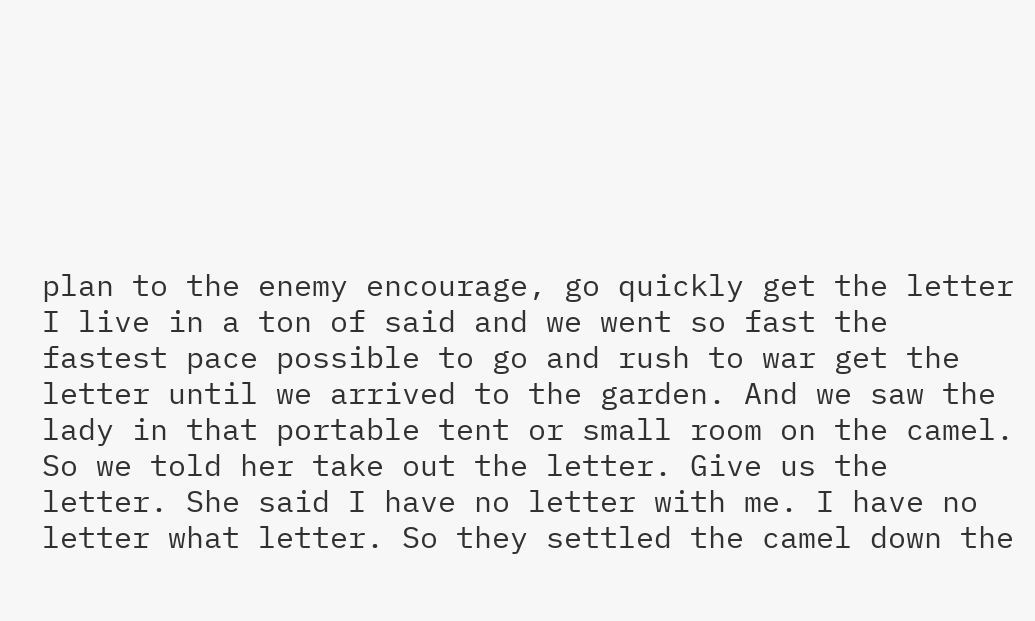plan to the enemy encourage, go quickly get the letter I live in a ton of said and we went so fast the fastest pace possible to go and rush to war get the letter until we arrived to the garden. And we saw the lady in that portable tent or small room on the camel. So we told her take out the letter. Give us the letter. She said I have no letter with me. I have no letter what letter. So they settled the camel down the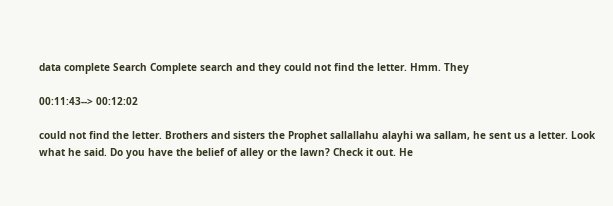data complete Search Complete search and they could not find the letter. Hmm. They

00:11:43--> 00:12:02

could not find the letter. Brothers and sisters the Prophet sallallahu alayhi wa sallam, he sent us a letter. Look what he said. Do you have the belief of alley or the lawn? Check it out. He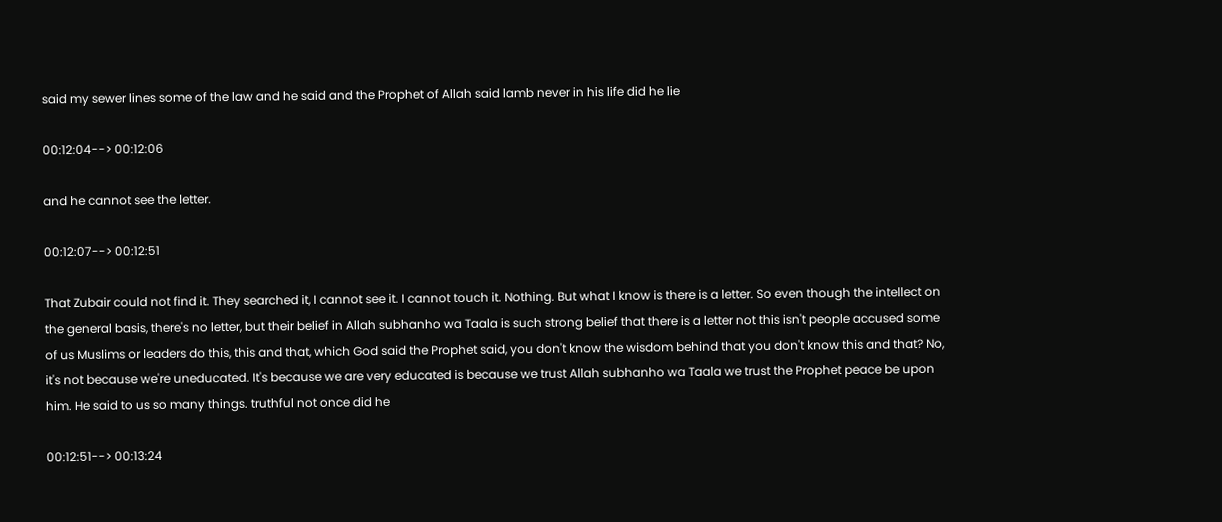said my sewer lines some of the law and he said and the Prophet of Allah said lamb never in his life did he lie

00:12:04--> 00:12:06

and he cannot see the letter.

00:12:07--> 00:12:51

That Zubair could not find it. They searched it, I cannot see it. I cannot touch it. Nothing. But what I know is there is a letter. So even though the intellect on the general basis, there's no letter, but their belief in Allah subhanho wa Taala is such strong belief that there is a letter not this isn't people accused some of us Muslims or leaders do this, this and that, which God said the Prophet said, you don't know the wisdom behind that you don't know this and that? No, it's not because we're uneducated. It's because we are very educated is because we trust Allah subhanho wa Taala we trust the Prophet peace be upon him. He said to us so many things. truthful not once did he

00:12:51--> 00:13:24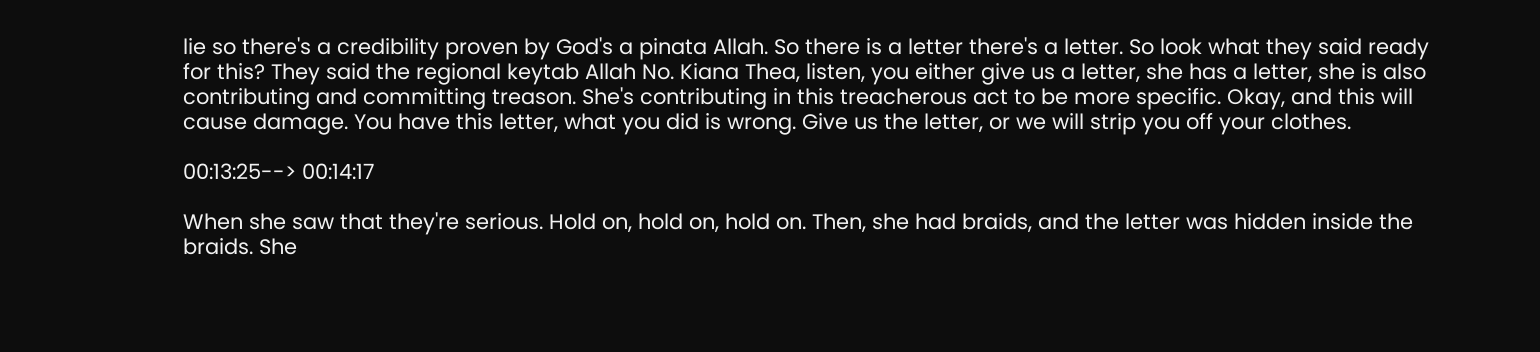lie so there's a credibility proven by God's a pinata Allah. So there is a letter there's a letter. So look what they said ready for this? They said the regional keytab Allah No. Kiana Thea, listen, you either give us a letter, she has a letter, she is also contributing and committing treason. She's contributing in this treacherous act to be more specific. Okay, and this will cause damage. You have this letter, what you did is wrong. Give us the letter, or we will strip you off your clothes.

00:13:25--> 00:14:17

When she saw that they're serious. Hold on, hold on, hold on. Then, she had braids, and the letter was hidden inside the braids. She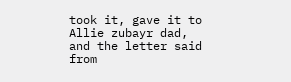took it, gave it to Allie zubayr dad, and the letter said from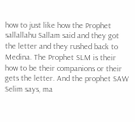how to just like how the Prophet sallallahu Sallam said and they got the letter and they rushed back to Medina. The Prophet SLM is their how to be their companions or their gets the letter. And the prophet SAW Selim says, ma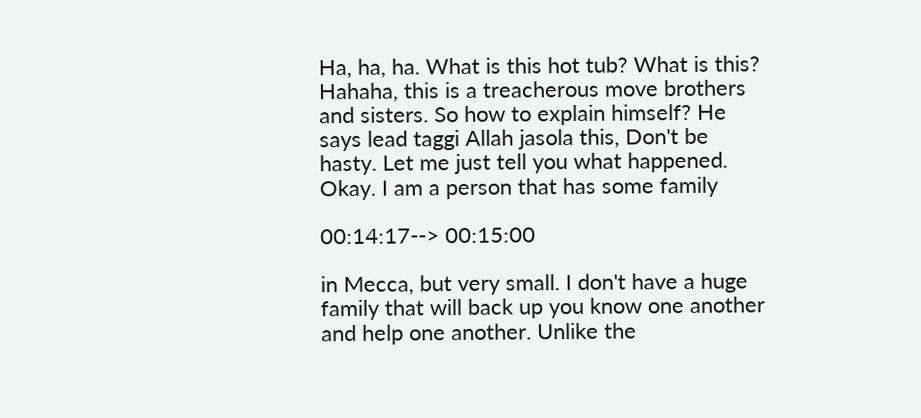Ha, ha, ha. What is this hot tub? What is this? Hahaha, this is a treacherous move brothers and sisters. So how to explain himself? He says lead taggi Allah jasola this, Don't be hasty. Let me just tell you what happened. Okay. I am a person that has some family

00:14:17--> 00:15:00

in Mecca, but very small. I don't have a huge family that will back up you know one another and help one another. Unlike the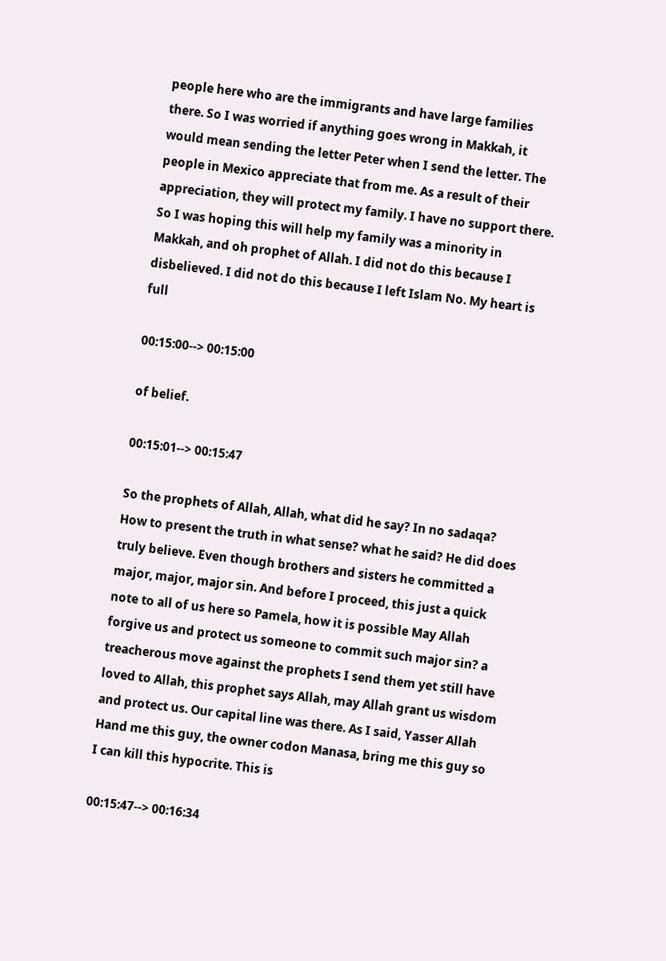people here who are the immigrants and have large families there. So I was worried if anything goes wrong in Makkah, it would mean sending the letter Peter when I send the letter. The people in Mexico appreciate that from me. As a result of their appreciation, they will protect my family. I have no support there. So I was hoping this will help my family was a minority in Makkah, and oh prophet of Allah. I did not do this because I disbelieved. I did not do this because I left Islam No. My heart is full

00:15:00--> 00:15:00

of belief.

00:15:01--> 00:15:47

So the prophets of Allah, Allah, what did he say? In no sadaqa? How to present the truth in what sense? what he said? He did does truly believe. Even though brothers and sisters he committed a major, major, major sin. And before I proceed, this just a quick note to all of us here so Pamela, how it is possible May Allah forgive us and protect us someone to commit such major sin? a treacherous move against the prophets I send them yet still have loved to Allah, this prophet says Allah, may Allah grant us wisdom and protect us. Our capital line was there. As I said, Yasser Allah Hand me this guy, the owner codon Manasa, bring me this guy so I can kill this hypocrite. This is

00:15:47--> 00:16:34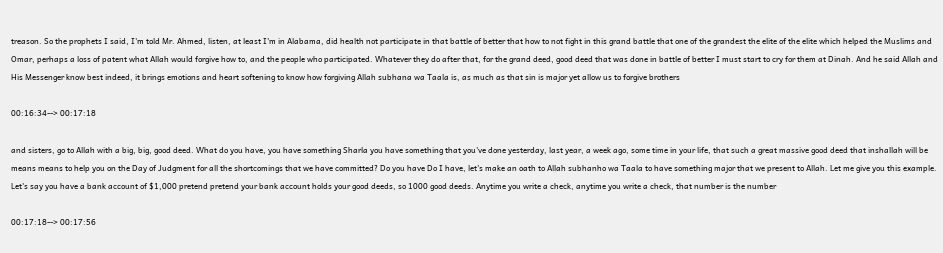treason. So the prophets I said, I'm told Mr. Ahmed, listen, at least I'm in Alabama, did health not participate in that battle of better that how to not fight in this grand battle that one of the grandest the elite of the elite which helped the Muslims and Omar, perhaps a loss of patent what Allah would forgive how to, and the people who participated. Whatever they do after that, for the grand deed, good deed that was done in battle of better I must start to cry for them at Dinah. And he said Allah and His Messenger know best indeed, it brings emotions and heart softening to know how forgiving Allah subhana wa Taala is, as much as that sin is major yet allow us to forgive brothers

00:16:34--> 00:17:18

and sisters, go to Allah with a big, big, good deed. What do you have, you have something Sharla you have something that you've done yesterday, last year, a week ago, some time in your life, that such a great massive good deed that inshallah will be means means to help you on the Day of Judgment for all the shortcomings that we have committed? Do you have Do I have, let's make an oath to Allah subhanho wa Taala to have something major that we present to Allah. Let me give you this example. Let's say you have a bank account of $1,000 pretend pretend your bank account holds your good deeds, so 1000 good deeds. Anytime you write a check, anytime you write a check, that number is the number

00:17:18--> 00:17:56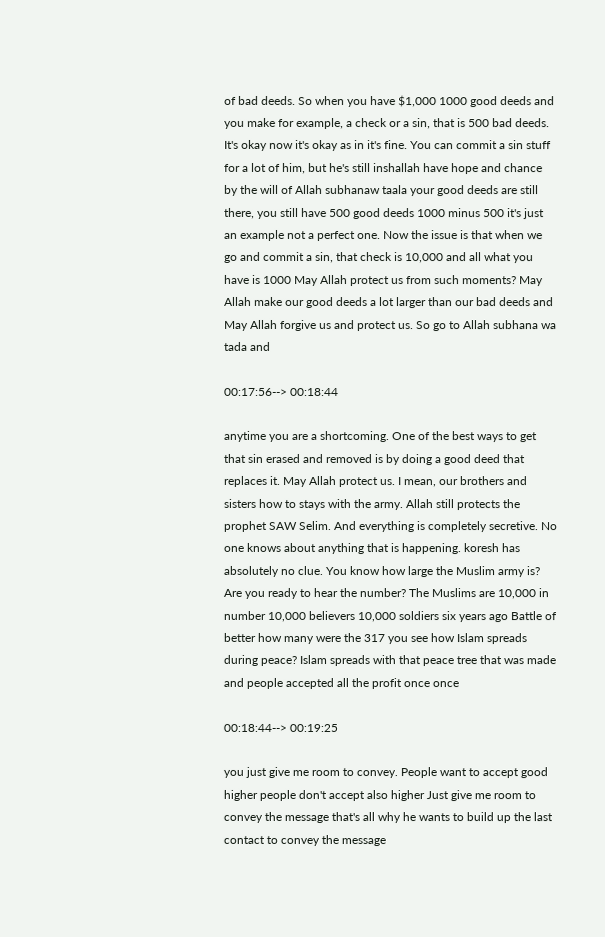of bad deeds. So when you have $1,000 1000 good deeds and you make for example, a check or a sin, that is 500 bad deeds. It's okay now it's okay as in it's fine. You can commit a sin stuff for a lot of him, but he's still inshallah have hope and chance by the will of Allah subhanaw taala your good deeds are still there, you still have 500 good deeds 1000 minus 500 it's just an example not a perfect one. Now the issue is that when we go and commit a sin, that check is 10,000 and all what you have is 1000 May Allah protect us from such moments? May Allah make our good deeds a lot larger than our bad deeds and May Allah forgive us and protect us. So go to Allah subhana wa tada and

00:17:56--> 00:18:44

anytime you are a shortcoming. One of the best ways to get that sin erased and removed is by doing a good deed that replaces it. May Allah protect us. I mean, our brothers and sisters how to stays with the army. Allah still protects the prophet SAW Selim. And everything is completely secretive. No one knows about anything that is happening. koresh has absolutely no clue. You know how large the Muslim army is? Are you ready to hear the number? The Muslims are 10,000 in number 10,000 believers 10,000 soldiers six years ago Battle of better how many were the 317 you see how Islam spreads during peace? Islam spreads with that peace tree that was made and people accepted all the profit once once

00:18:44--> 00:19:25

you just give me room to convey. People want to accept good higher people don't accept also higher Just give me room to convey the message that's all why he wants to build up the last contact to convey the message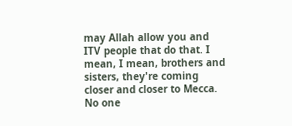may Allah allow you and ITV people that do that. I mean, I mean, brothers and sisters, they're coming closer and closer to Mecca. No one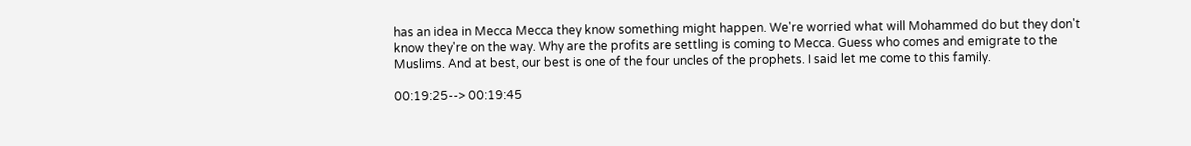has an idea in Mecca Mecca they know something might happen. We're worried what will Mohammed do but they don't know they're on the way. Why are the profits are settling is coming to Mecca. Guess who comes and emigrate to the Muslims. And at best, our best is one of the four uncles of the prophets. I said let me come to this family.

00:19:25--> 00:19:45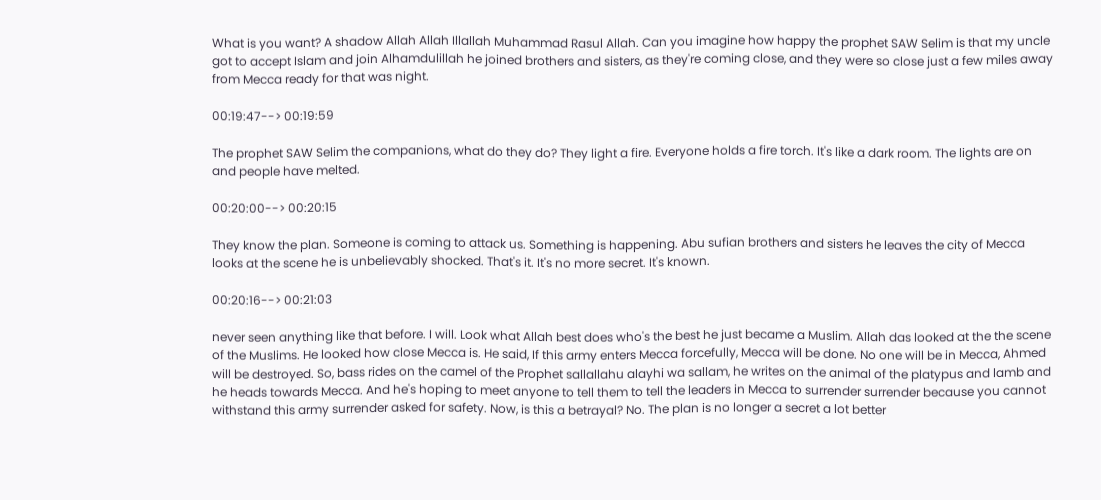What is you want? A shadow Allah Allah Illallah Muhammad Rasul Allah. Can you imagine how happy the prophet SAW Selim is that my uncle got to accept Islam and join Alhamdulillah he joined brothers and sisters, as they're coming close, and they were so close just a few miles away from Mecca ready for that was night.

00:19:47--> 00:19:59

The prophet SAW Selim the companions, what do they do? They light a fire. Everyone holds a fire torch. It's like a dark room. The lights are on and people have melted.

00:20:00--> 00:20:15

They know the plan. Someone is coming to attack us. Something is happening. Abu sufian brothers and sisters he leaves the city of Mecca looks at the scene he is unbelievably shocked. That's it. It's no more secret. It's known.

00:20:16--> 00:21:03

never seen anything like that before. I will. Look what Allah best does who's the best he just became a Muslim. Allah das looked at the the scene of the Muslims. He looked how close Mecca is. He said, If this army enters Mecca forcefully, Mecca will be done. No one will be in Mecca, Ahmed will be destroyed. So, bass rides on the camel of the Prophet sallallahu alayhi wa sallam, he writes on the animal of the platypus and lamb and he heads towards Mecca. And he's hoping to meet anyone to tell them to tell the leaders in Mecca to surrender surrender because you cannot withstand this army surrender asked for safety. Now, is this a betrayal? No. The plan is no longer a secret a lot better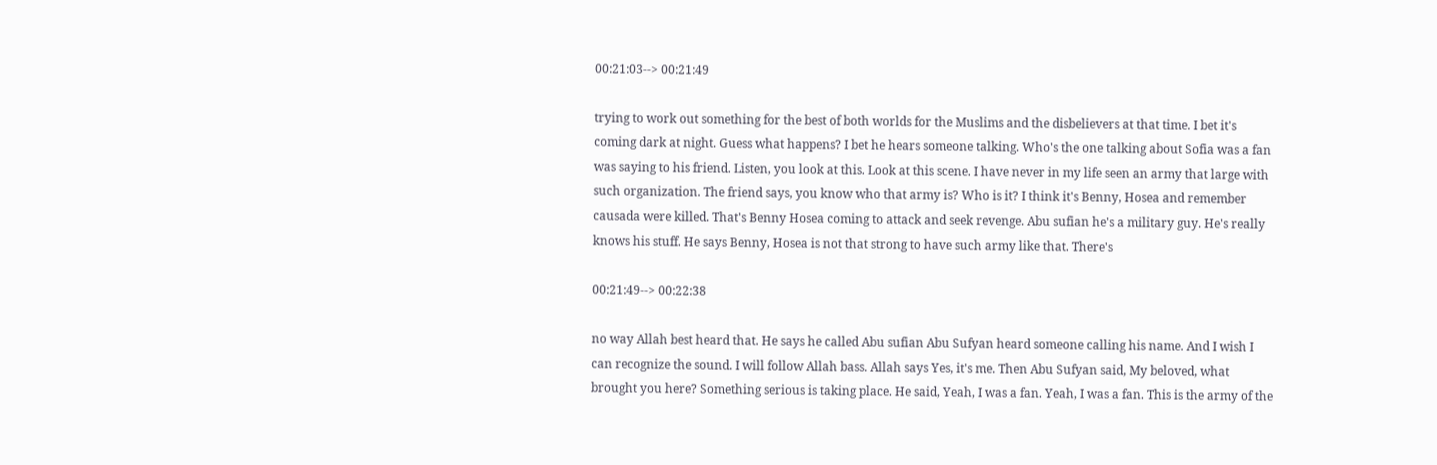00:21:03--> 00:21:49

trying to work out something for the best of both worlds for the Muslims and the disbelievers at that time. I bet it's coming dark at night. Guess what happens? I bet he hears someone talking. Who's the one talking about Sofia was a fan was saying to his friend. Listen, you look at this. Look at this scene. I have never in my life seen an army that large with such organization. The friend says, you know who that army is? Who is it? I think it's Benny, Hosea and remember causada were killed. That's Benny Hosea coming to attack and seek revenge. Abu sufian he's a military guy. He's really knows his stuff. He says Benny, Hosea is not that strong to have such army like that. There's

00:21:49--> 00:22:38

no way Allah best heard that. He says he called Abu sufian Abu Sufyan heard someone calling his name. And I wish I can recognize the sound. I will follow Allah bass. Allah says Yes, it's me. Then Abu Sufyan said, My beloved, what brought you here? Something serious is taking place. He said, Yeah, I was a fan. Yeah, I was a fan. This is the army of the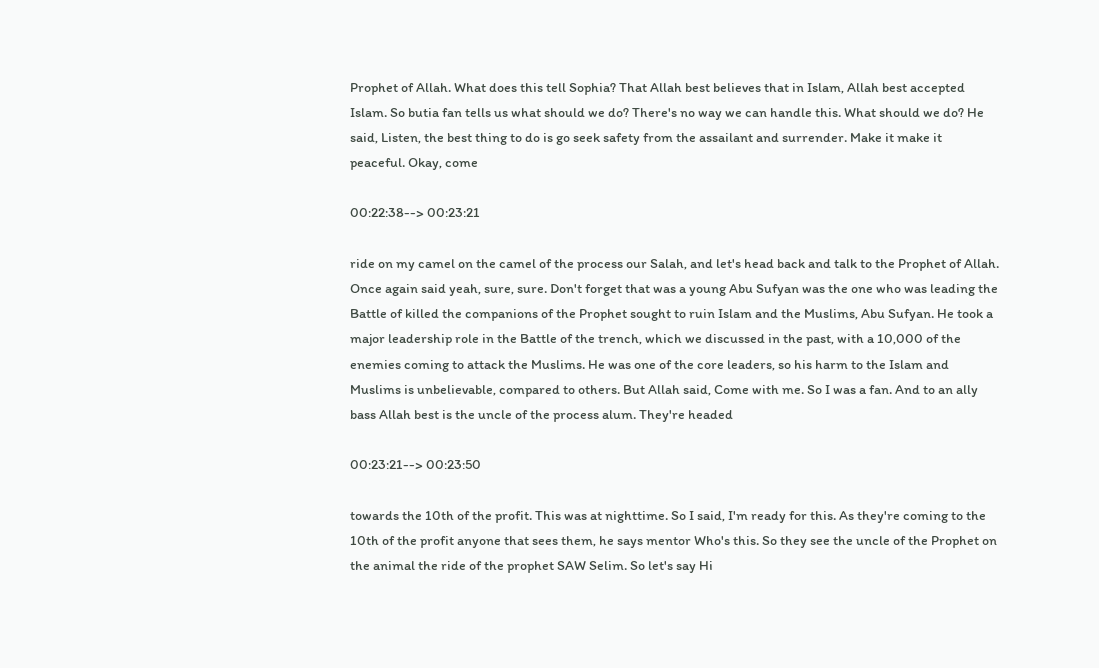Prophet of Allah. What does this tell Sophia? That Allah best believes that in Islam, Allah best accepted Islam. So butia fan tells us what should we do? There's no way we can handle this. What should we do? He said, Listen, the best thing to do is go seek safety from the assailant and surrender. Make it make it peaceful. Okay, come

00:22:38--> 00:23:21

ride on my camel on the camel of the process our Salah, and let's head back and talk to the Prophet of Allah. Once again said yeah, sure, sure. Don't forget that was a young Abu Sufyan was the one who was leading the Battle of killed the companions of the Prophet sought to ruin Islam and the Muslims, Abu Sufyan. He took a major leadership role in the Battle of the trench, which we discussed in the past, with a 10,000 of the enemies coming to attack the Muslims. He was one of the core leaders, so his harm to the Islam and Muslims is unbelievable, compared to others. But Allah said, Come with me. So I was a fan. And to an ally bass Allah best is the uncle of the process alum. They're headed

00:23:21--> 00:23:50

towards the 10th of the profit. This was at nighttime. So I said, I'm ready for this. As they're coming to the 10th of the profit anyone that sees them, he says mentor Who's this. So they see the uncle of the Prophet on the animal the ride of the prophet SAW Selim. So let's say Hi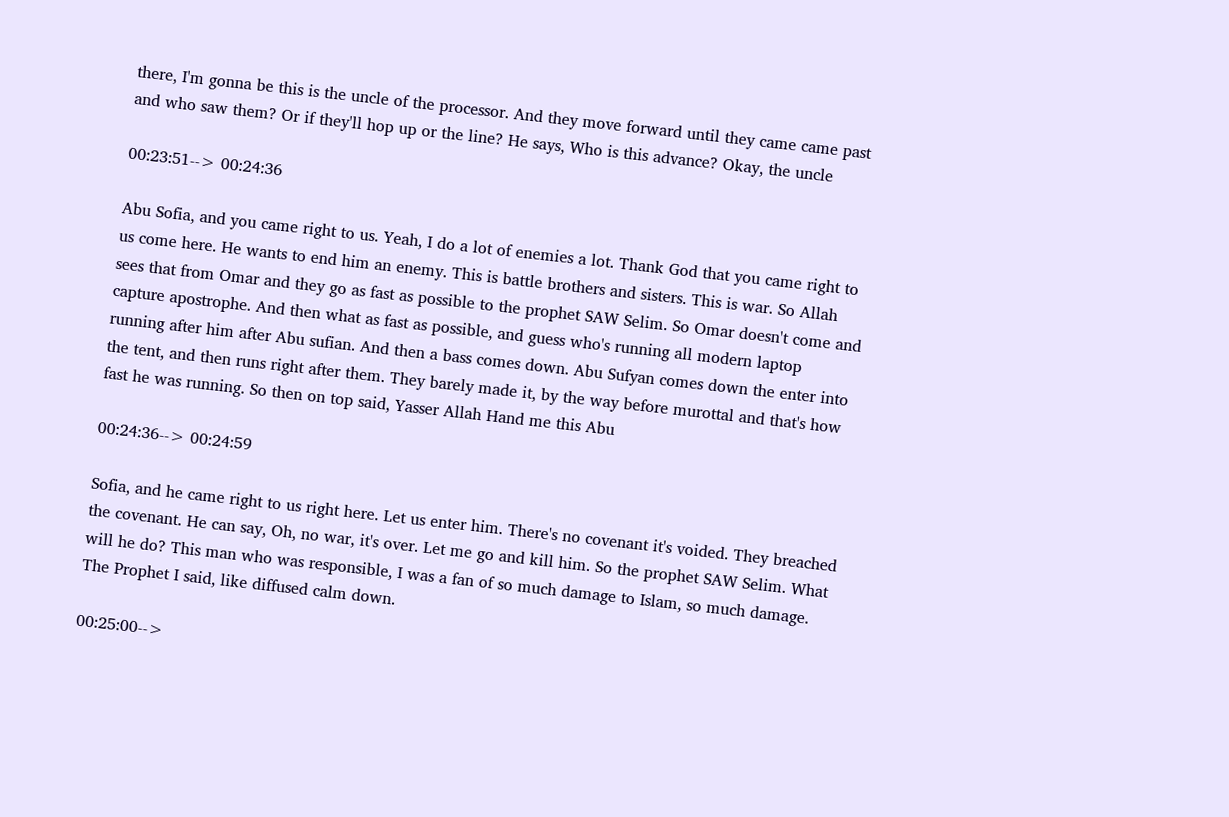there, I'm gonna be this is the uncle of the processor. And they move forward until they came came past and who saw them? Or if they'll hop up or the line? He says, Who is this advance? Okay, the uncle

00:23:51--> 00:24:36

Abu Sofia, and you came right to us. Yeah, I do a lot of enemies a lot. Thank God that you came right to us come here. He wants to end him an enemy. This is battle brothers and sisters. This is war. So Allah sees that from Omar and they go as fast as possible to the prophet SAW Selim. So Omar doesn't come and capture apostrophe. And then what as fast as possible, and guess who's running all modern laptop running after him after Abu sufian. And then a bass comes down. Abu Sufyan comes down the enter into the tent, and then runs right after them. They barely made it, by the way before murottal and that's how fast he was running. So then on top said, Yasser Allah Hand me this Abu

00:24:36--> 00:24:59

Sofia, and he came right to us right here. Let us enter him. There's no covenant it's voided. They breached the covenant. He can say, Oh, no war, it's over. Let me go and kill him. So the prophet SAW Selim. What will he do? This man who was responsible, I was a fan of so much damage to Islam, so much damage. The Prophet I said, like diffused calm down.

00:25:00-->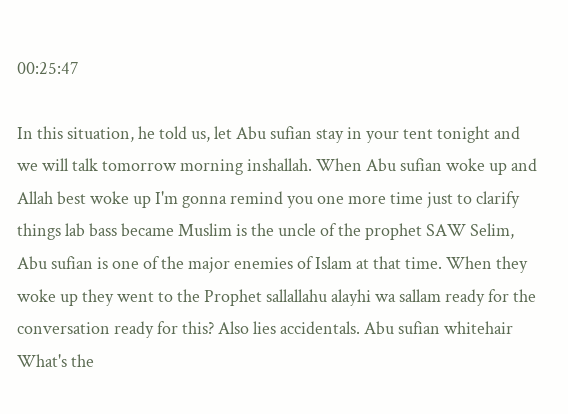00:25:47

In this situation, he told us, let Abu sufian stay in your tent tonight and we will talk tomorrow morning inshallah. When Abu sufian woke up and Allah best woke up I'm gonna remind you one more time just to clarify things lab bass became Muslim is the uncle of the prophet SAW Selim, Abu sufian is one of the major enemies of Islam at that time. When they woke up they went to the Prophet sallallahu alayhi wa sallam ready for the conversation ready for this? Also lies accidentals. Abu sufian whitehair What's the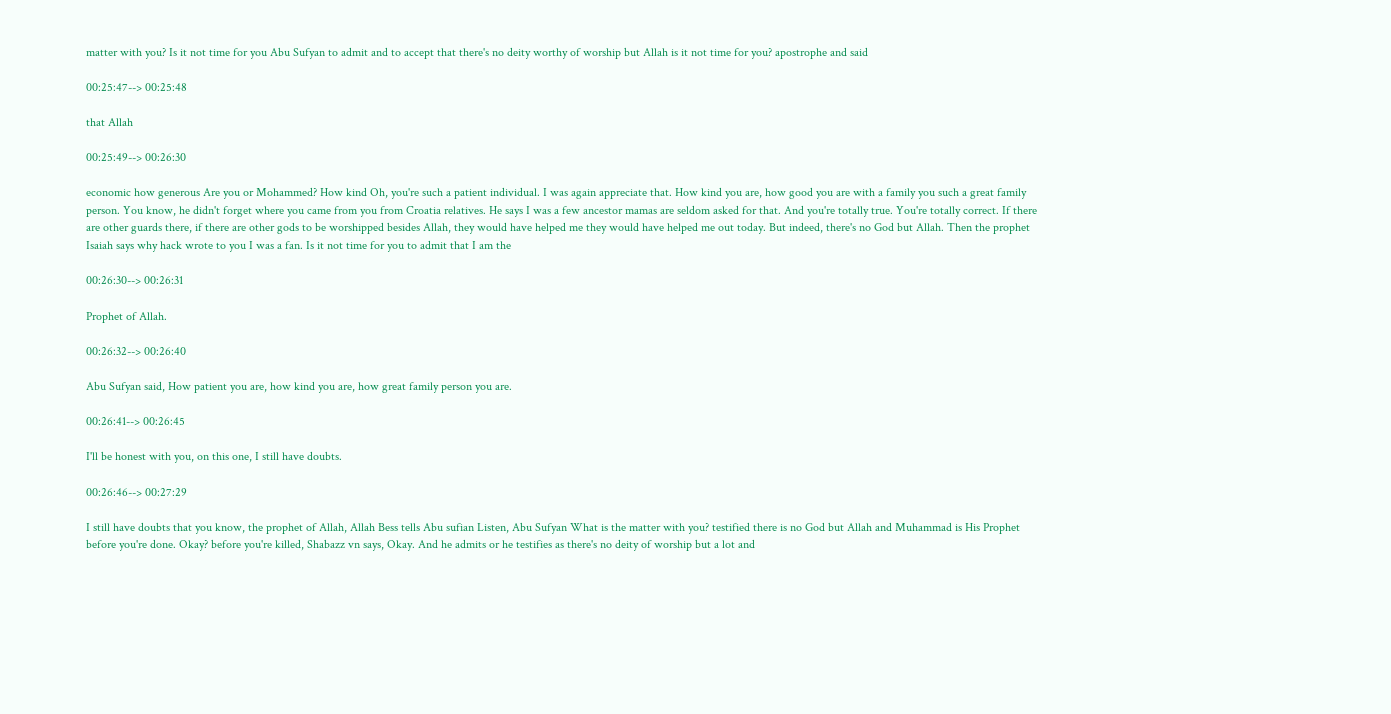matter with you? Is it not time for you Abu Sufyan to admit and to accept that there's no deity worthy of worship but Allah is it not time for you? apostrophe and said

00:25:47--> 00:25:48

that Allah

00:25:49--> 00:26:30

economic how generous Are you or Mohammed? How kind Oh, you're such a patient individual. I was again appreciate that. How kind you are, how good you are with a family you such a great family person. You know, he didn't forget where you came from you from Croatia relatives. He says I was a few ancestor mamas are seldom asked for that. And you're totally true. You're totally correct. If there are other guards there, if there are other gods to be worshipped besides Allah, they would have helped me they would have helped me out today. But indeed, there's no God but Allah. Then the prophet Isaiah says why hack wrote to you I was a fan. Is it not time for you to admit that I am the

00:26:30--> 00:26:31

Prophet of Allah.

00:26:32--> 00:26:40

Abu Sufyan said, How patient you are, how kind you are, how great family person you are.

00:26:41--> 00:26:45

I'll be honest with you, on this one, I still have doubts.

00:26:46--> 00:27:29

I still have doubts that you know, the prophet of Allah, Allah Bess tells Abu sufian Listen, Abu Sufyan What is the matter with you? testified there is no God but Allah and Muhammad is His Prophet before you're done. Okay? before you're killed, Shabazz vn says, Okay. And he admits or he testifies as there's no deity of worship but a lot and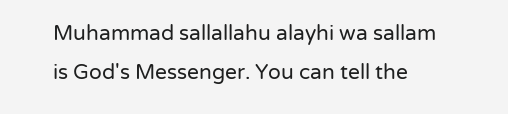Muhammad sallallahu alayhi wa sallam is God's Messenger. You can tell the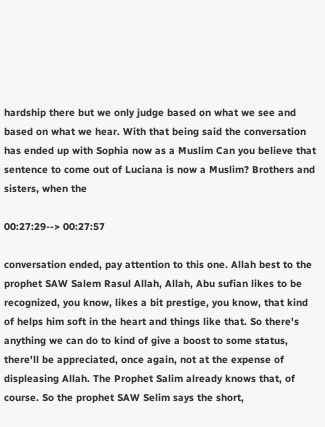hardship there but we only judge based on what we see and based on what we hear. With that being said the conversation has ended up with Sophia now as a Muslim Can you believe that sentence to come out of Luciana is now a Muslim? Brothers and sisters, when the

00:27:29--> 00:27:57

conversation ended, pay attention to this one. Allah best to the prophet SAW Salem Rasul Allah, Allah, Abu sufian likes to be recognized, you know, likes a bit prestige, you know, that kind of helps him soft in the heart and things like that. So there's anything we can do to kind of give a boost to some status, there'll be appreciated, once again, not at the expense of displeasing Allah. The Prophet Salim already knows that, of course. So the prophet SAW Selim says the short,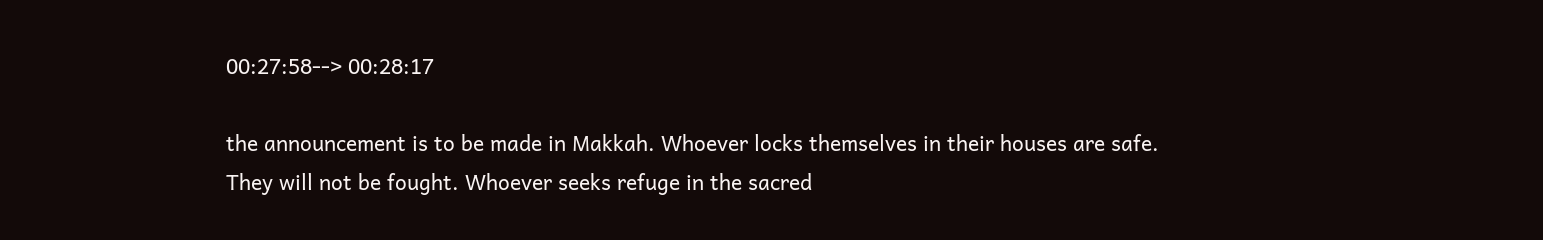00:27:58--> 00:28:17

the announcement is to be made in Makkah. Whoever locks themselves in their houses are safe. They will not be fought. Whoever seeks refuge in the sacred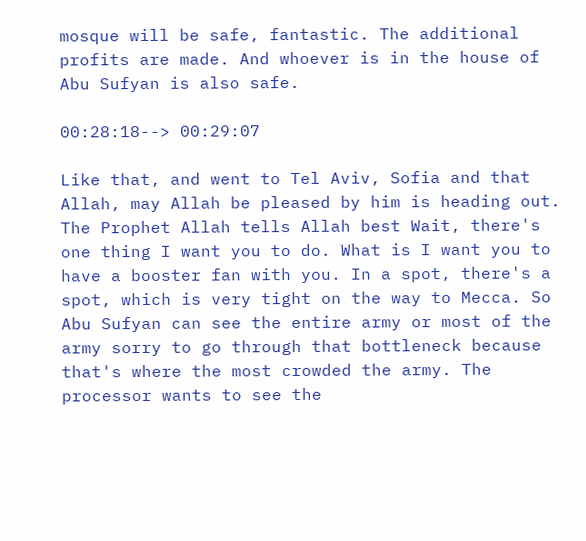mosque will be safe, fantastic. The additional profits are made. And whoever is in the house of Abu Sufyan is also safe.

00:28:18--> 00:29:07

Like that, and went to Tel Aviv, Sofia and that Allah, may Allah be pleased by him is heading out. The Prophet Allah tells Allah best Wait, there's one thing I want you to do. What is I want you to have a booster fan with you. In a spot, there's a spot, which is very tight on the way to Mecca. So Abu Sufyan can see the entire army or most of the army sorry to go through that bottleneck because that's where the most crowded the army. The processor wants to see the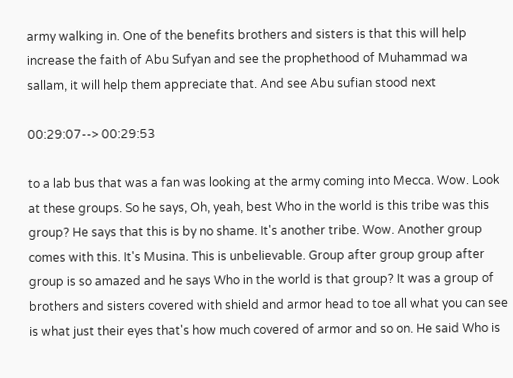army walking in. One of the benefits brothers and sisters is that this will help increase the faith of Abu Sufyan and see the prophethood of Muhammad wa sallam, it will help them appreciate that. And see Abu sufian stood next

00:29:07--> 00:29:53

to a lab bus that was a fan was looking at the army coming into Mecca. Wow. Look at these groups. So he says, Oh, yeah, best Who in the world is this tribe was this group? He says that this is by no shame. It's another tribe. Wow. Another group comes with this. It's Musina. This is unbelievable. Group after group group after group is so amazed and he says Who in the world is that group? It was a group of brothers and sisters covered with shield and armor head to toe all what you can see is what just their eyes that's how much covered of armor and so on. He said Who is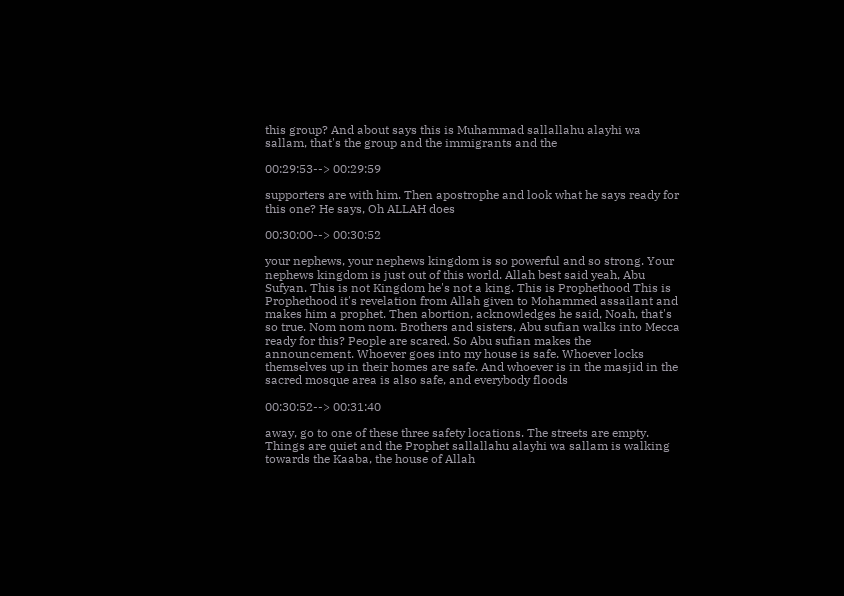this group? And about says this is Muhammad sallallahu alayhi wa sallam, that's the group and the immigrants and the

00:29:53--> 00:29:59

supporters are with him. Then apostrophe and look what he says ready for this one? He says, Oh ALLAH does

00:30:00--> 00:30:52

your nephews, your nephews kingdom is so powerful and so strong. Your nephews kingdom is just out of this world. Allah best said yeah, Abu Sufyan. This is not Kingdom he's not a king. This is Prophethood This is Prophethood it's revelation from Allah given to Mohammed assailant and makes him a prophet. Then abortion, acknowledges he said, Noah, that's so true. Nom nom nom. Brothers and sisters, Abu sufian walks into Mecca ready for this? People are scared. So Abu sufian makes the announcement. Whoever goes into my house is safe. Whoever locks themselves up in their homes are safe. And whoever is in the masjid in the sacred mosque area is also safe, and everybody floods

00:30:52--> 00:31:40

away, go to one of these three safety locations. The streets are empty. Things are quiet and the Prophet sallallahu alayhi wa sallam is walking towards the Kaaba, the house of Allah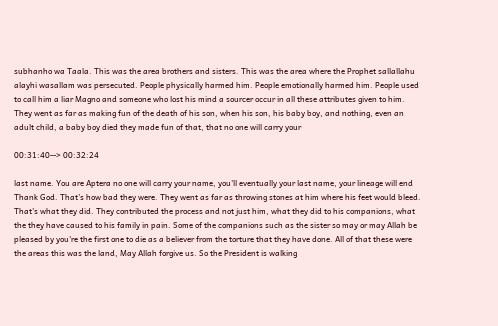subhanho wa Taala. This was the area brothers and sisters. This was the area where the Prophet sallallahu alayhi wasallam was persecuted. People physically harmed him. People emotionally harmed him. People used to call him a liar Magno and someone who lost his mind a sourcer occur in all these attributes given to him. They went as far as making fun of the death of his son, when his son, his baby boy, and nothing, even an adult child, a baby boy died they made fun of that, that no one will carry your

00:31:40--> 00:32:24

last name. You are Aptera no one will carry your name, you'll eventually your last name, your lineage will end Thank God. That's how bad they were. They went as far as throwing stones at him where his feet would bleed. That's what they did. They contributed the process and not just him, what they did to his companions, what the they have caused to his family in pain. Some of the companions such as the sister so may or may Allah be pleased by you're the first one to die as a believer from the torture that they have done. All of that these were the areas this was the land, May Allah forgive us. So the President is walking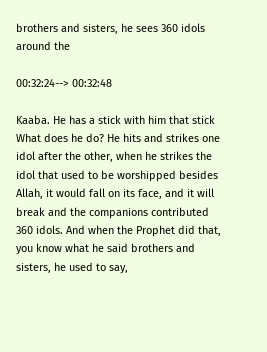brothers and sisters, he sees 360 idols around the

00:32:24--> 00:32:48

Kaaba. He has a stick with him that stick What does he do? He hits and strikes one idol after the other, when he strikes the idol that used to be worshipped besides Allah, it would fall on its face, and it will break and the companions contributed 360 idols. And when the Prophet did that, you know what he said brothers and sisters, he used to say,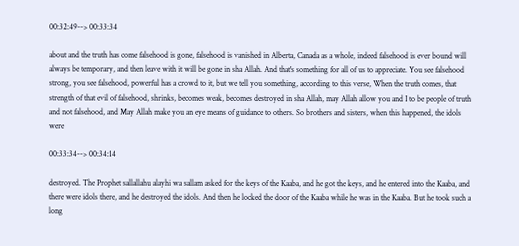00:32:49--> 00:33:34

about and the truth has come falsehood is gone, falsehood is vanished in Alberta, Canada as a whole, indeed falsehood is ever bound will always be temporary, and then leave with it will be gone in sha Allah. And that's something for all of us to appreciate. You see falsehood strong, you see falsehood, powerful has a crowd to it, but we tell you something, according to this verse, When the truth comes, that strength of that evil of falsehood, shrinks, becomes weak, becomes destroyed in sha Allah, may Allah allow you and I to be people of truth and not falsehood, and May Allah make you an eye means of guidance to others. So brothers and sisters, when this happened, the idols were

00:33:34--> 00:34:14

destroyed. The Prophet sallallahu alayhi wa sallam asked for the keys of the Kaaba, and he got the keys, and he entered into the Kaaba, and there were idols there, and he destroyed the idols. And then he locked the door of the Kaaba while he was in the Kaaba. But he took such a long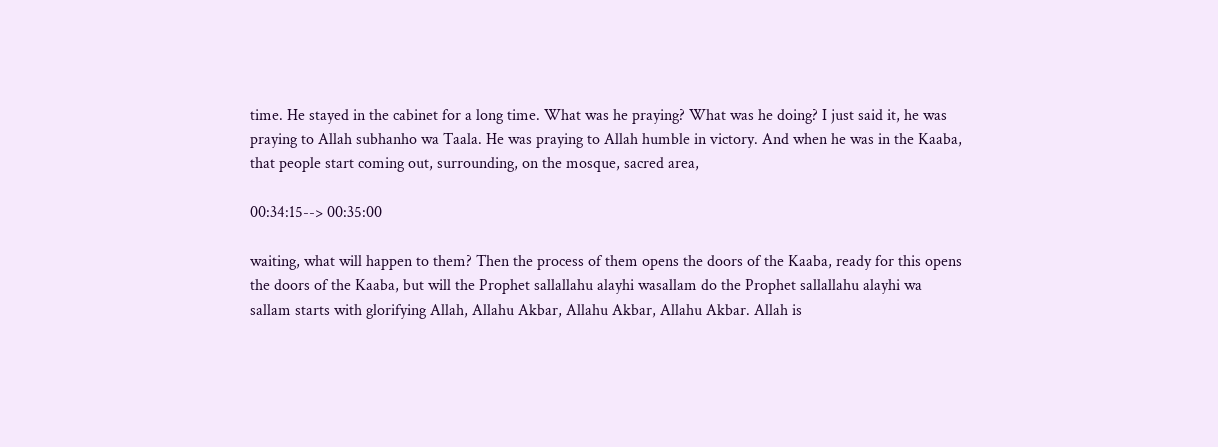time. He stayed in the cabinet for a long time. What was he praying? What was he doing? I just said it, he was praying to Allah subhanho wa Taala. He was praying to Allah humble in victory. And when he was in the Kaaba, that people start coming out, surrounding, on the mosque, sacred area,

00:34:15--> 00:35:00

waiting, what will happen to them? Then the process of them opens the doors of the Kaaba, ready for this opens the doors of the Kaaba, but will the Prophet sallallahu alayhi wasallam do the Prophet sallallahu alayhi wa sallam starts with glorifying Allah, Allahu Akbar, Allahu Akbar, Allahu Akbar. Allah is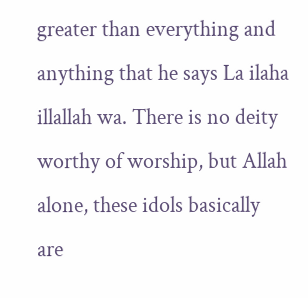greater than everything and anything that he says La ilaha illallah wa. There is no deity worthy of worship, but Allah alone, these idols basically are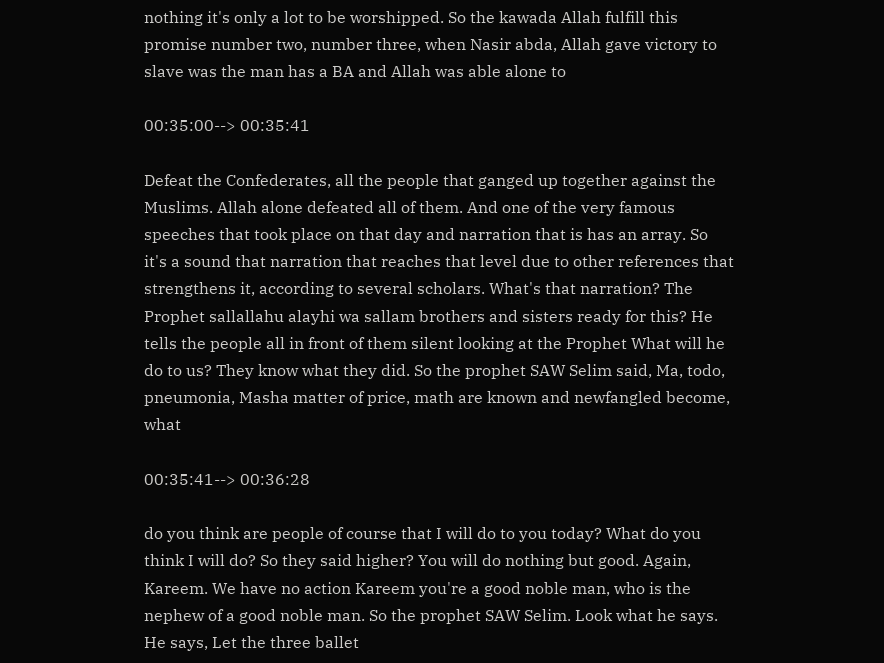nothing it's only a lot to be worshipped. So the kawada Allah fulfill this promise number two, number three, when Nasir abda, Allah gave victory to slave was the man has a BA and Allah was able alone to

00:35:00--> 00:35:41

Defeat the Confederates, all the people that ganged up together against the Muslims. Allah alone defeated all of them. And one of the very famous speeches that took place on that day and narration that is has an array. So it's a sound that narration that reaches that level due to other references that strengthens it, according to several scholars. What's that narration? The Prophet sallallahu alayhi wa sallam brothers and sisters ready for this? He tells the people all in front of them silent looking at the Prophet What will he do to us? They know what they did. So the prophet SAW Selim said, Ma, todo, pneumonia, Masha matter of price, math are known and newfangled become, what

00:35:41--> 00:36:28

do you think are people of course that I will do to you today? What do you think I will do? So they said higher? You will do nothing but good. Again, Kareem. We have no action Kareem you're a good noble man, who is the nephew of a good noble man. So the prophet SAW Selim. Look what he says. He says, Let the three ballet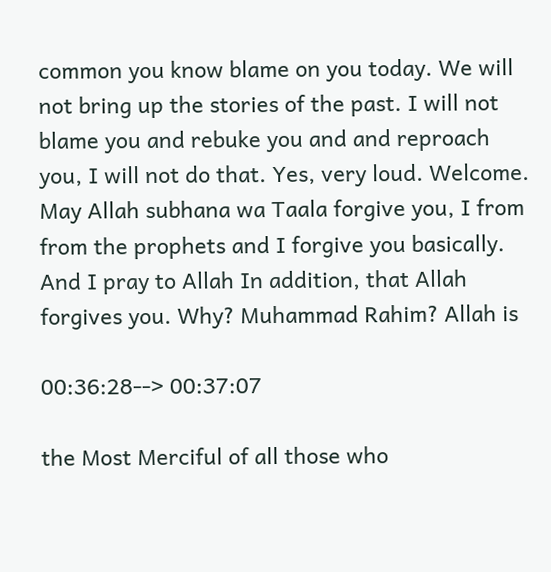common you know blame on you today. We will not bring up the stories of the past. I will not blame you and rebuke you and and reproach you, I will not do that. Yes, very loud. Welcome. May Allah subhana wa Taala forgive you, I from from the prophets and I forgive you basically. And I pray to Allah In addition, that Allah forgives you. Why? Muhammad Rahim? Allah is

00:36:28--> 00:37:07

the Most Merciful of all those who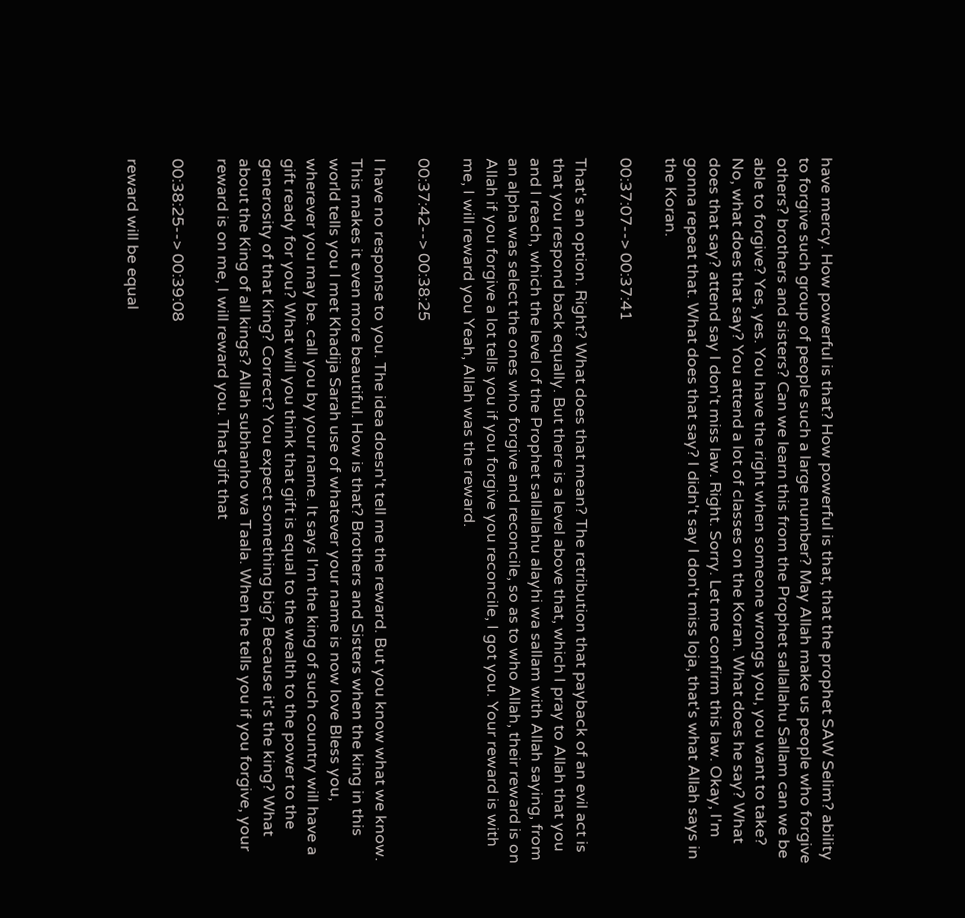have mercy. How powerful is that? How powerful is that, that the prophet SAW Selim? ability to forgive such group of people such a large number? May Allah make us people who forgive others? brothers and sisters? Can we learn this from the Prophet sallallahu Sallam can we be able to forgive? Yes, yes. You have the right when someone wrongs you, you want to take? No, what does that say? You attend a lot of classes on the Koran. What does he say? What does that say? attend say I don't miss law. Right. Sorry. Let me confirm this law. Okay, I'm gonna repeat that. What does that say? I didn't say I don't miss loja, that's what Allah says in the Koran.

00:37:07--> 00:37:41

That's an option. Right? What does that mean? The retribution that payback of an evil act is that you respond back equally. But there is a level above that, which I pray to Allah that you and I reach, which the level of the Prophet sallallahu alayhi wa sallam with Allah saying, from an alpha was select the ones who forgive and reconcile, so as to who Allah, their reward is on Allah if you forgive a lot tells you if you forgive you reconcile, I got you. Your reward is with me, I will reward you Yeah, Allah was the reward.

00:37:42--> 00:38:25

I have no response to you. The idea doesn't tell me the reward. But you know what we know. This makes it even more beautiful. How is that? Brothers and Sisters when the king in this world tells you I met Khadija Sarah use of whatever your name is now love Bless you, wherever you may be. call you by your name. It says I'm the king of such country will have a gift ready for you? What will you think that gift is equal to the wealth to the power to the generosity of that King? Correct? You expect something big? Because it's the king? What about the King of all kings? Allah subhanho wa Taala. When he tells you if you forgive, your reward is on me, I will reward you. That gift that

00:38:25--> 00:39:08

reward will be equal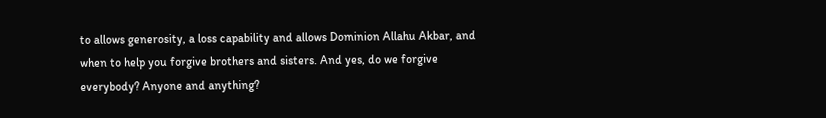to allows generosity, a loss capability and allows Dominion Allahu Akbar, and when to help you forgive brothers and sisters. And yes, do we forgive everybody? Anyone and anything?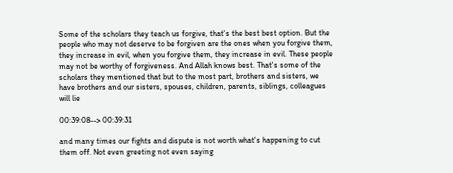Some of the scholars they teach us forgive, that's the best best option. But the people who may not deserve to be forgiven are the ones when you forgive them, they increase in evil, when you forgive them, they increase in evil. These people may not be worthy of forgiveness. And Allah knows best. That's some of the scholars they mentioned that but to the most part, brothers and sisters, we have brothers and our sisters, spouses, children, parents, siblings, colleagues will lie

00:39:08--> 00:39:31

and many times our fights and dispute is not worth what's happening to cut them off. Not even greeting not even saying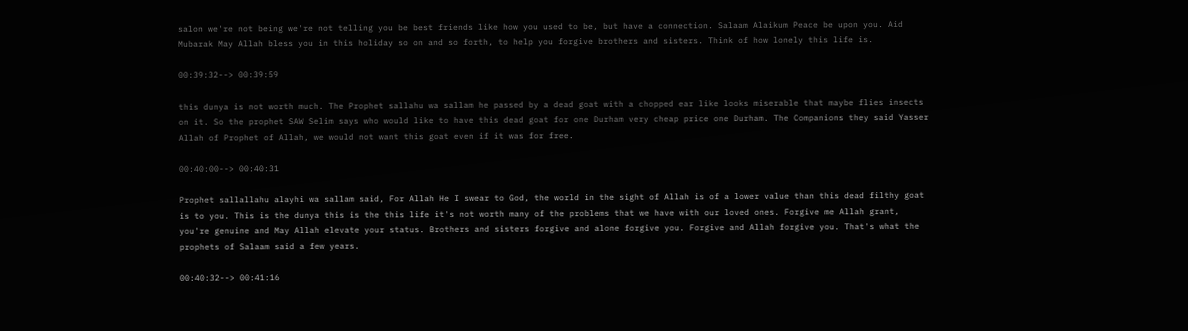salon we're not being we're not telling you be best friends like how you used to be, but have a connection. Salaam Alaikum Peace be upon you. Aid Mubarak May Allah bless you in this holiday so on and so forth, to help you forgive brothers and sisters. Think of how lonely this life is.

00:39:32--> 00:39:59

this dunya is not worth much. The Prophet sallahu wa sallam he passed by a dead goat with a chopped ear like looks miserable that maybe flies insects on it. So the prophet SAW Selim says who would like to have this dead goat for one Durham very cheap price one Durham. The Companions they said Yasser Allah of Prophet of Allah, we would not want this goat even if it was for free.

00:40:00--> 00:40:31

Prophet sallallahu alayhi wa sallam said, For Allah He I swear to God, the world in the sight of Allah is of a lower value than this dead filthy goat is to you. This is the dunya this is the this life it's not worth many of the problems that we have with our loved ones. Forgive me Allah grant, you're genuine and May Allah elevate your status. Brothers and sisters forgive and alone forgive you. Forgive and Allah forgive you. That's what the prophets of Salaam said a few years.

00:40:32--> 00:41:16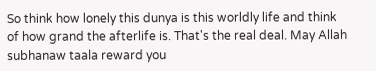So think how lonely this dunya is this worldly life and think of how grand the afterlife is. That's the real deal. May Allah subhanaw taala reward you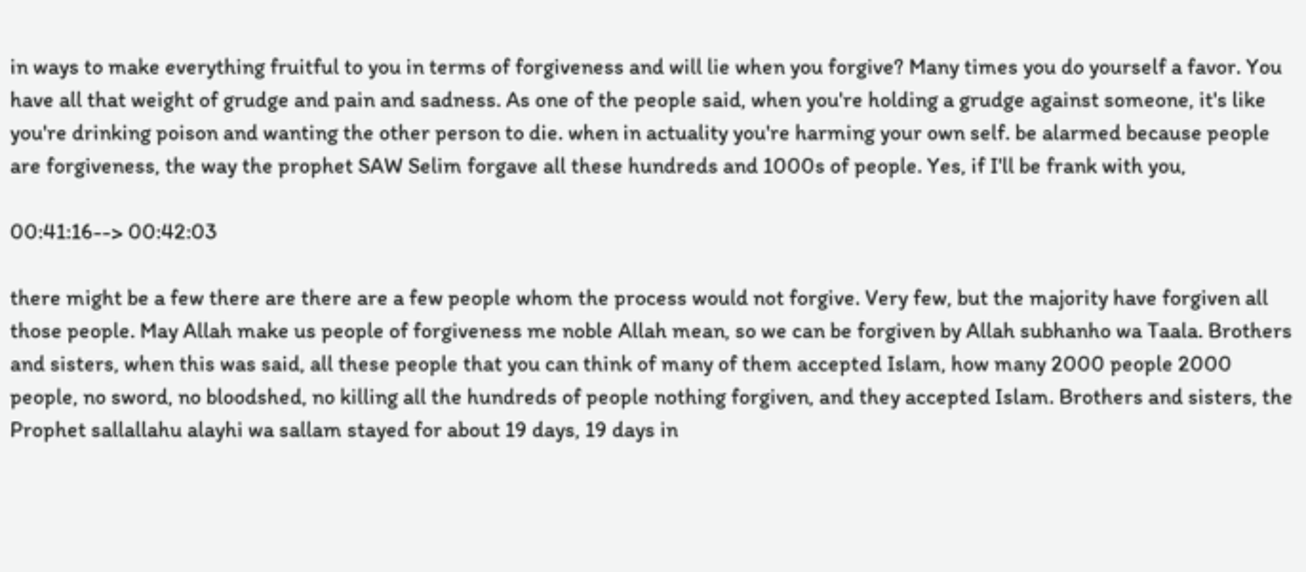in ways to make everything fruitful to you in terms of forgiveness and will lie when you forgive? Many times you do yourself a favor. You have all that weight of grudge and pain and sadness. As one of the people said, when you're holding a grudge against someone, it's like you're drinking poison and wanting the other person to die. when in actuality you're harming your own self. be alarmed because people are forgiveness, the way the prophet SAW Selim forgave all these hundreds and 1000s of people. Yes, if I'll be frank with you,

00:41:16--> 00:42:03

there might be a few there are there are a few people whom the process would not forgive. Very few, but the majority have forgiven all those people. May Allah make us people of forgiveness me noble Allah mean, so we can be forgiven by Allah subhanho wa Taala. Brothers and sisters, when this was said, all these people that you can think of many of them accepted Islam, how many 2000 people 2000 people, no sword, no bloodshed, no killing all the hundreds of people nothing forgiven, and they accepted Islam. Brothers and sisters, the Prophet sallallahu alayhi wa sallam stayed for about 19 days, 19 days in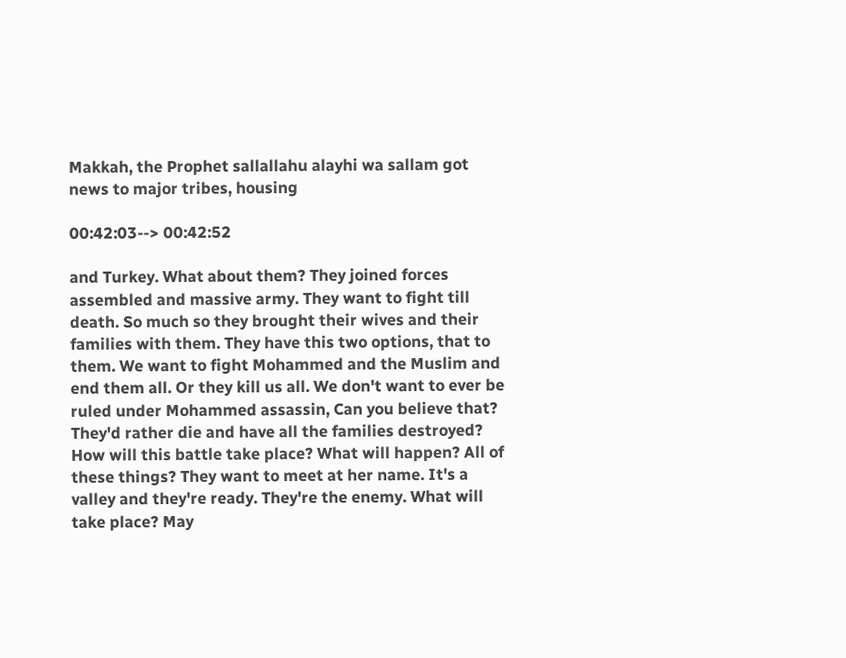Makkah, the Prophet sallallahu alayhi wa sallam got news to major tribes, housing

00:42:03--> 00:42:52

and Turkey. What about them? They joined forces assembled and massive army. They want to fight till death. So much so they brought their wives and their families with them. They have this two options, that to them. We want to fight Mohammed and the Muslim and end them all. Or they kill us all. We don't want to ever be ruled under Mohammed assassin, Can you believe that? They'd rather die and have all the families destroyed? How will this battle take place? What will happen? All of these things? They want to meet at her name. It's a valley and they're ready. They're the enemy. What will take place? May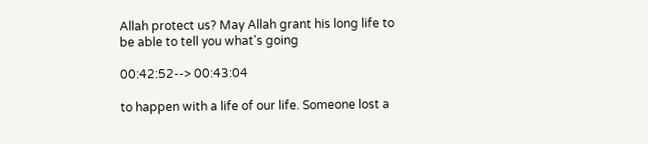Allah protect us? May Allah grant his long life to be able to tell you what's going

00:42:52--> 00:43:04

to happen with a life of our life. Someone lost a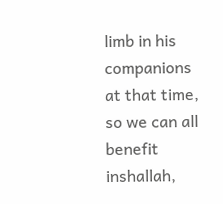limb in his companions at that time, so we can all benefit inshallah,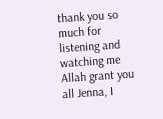thank you so much for listening and watching me Allah grant you all Jenna, I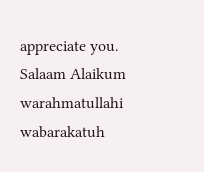appreciate you. Salaam Alaikum warahmatullahi wabarakatuh